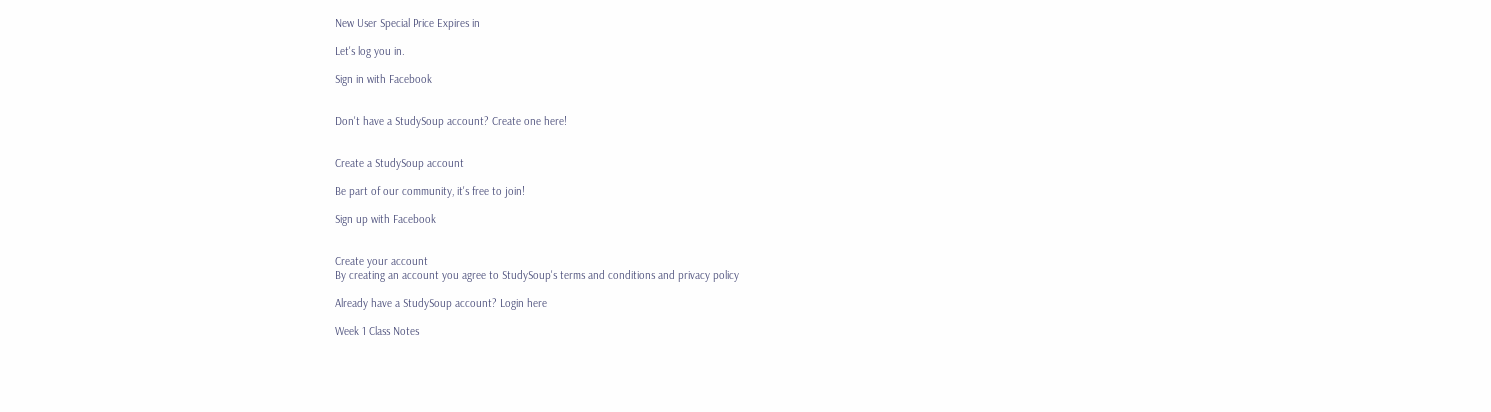New User Special Price Expires in

Let's log you in.

Sign in with Facebook


Don't have a StudySoup account? Create one here!


Create a StudySoup account

Be part of our community, it's free to join!

Sign up with Facebook


Create your account
By creating an account you agree to StudySoup's terms and conditions and privacy policy

Already have a StudySoup account? Login here

Week 1 Class Notes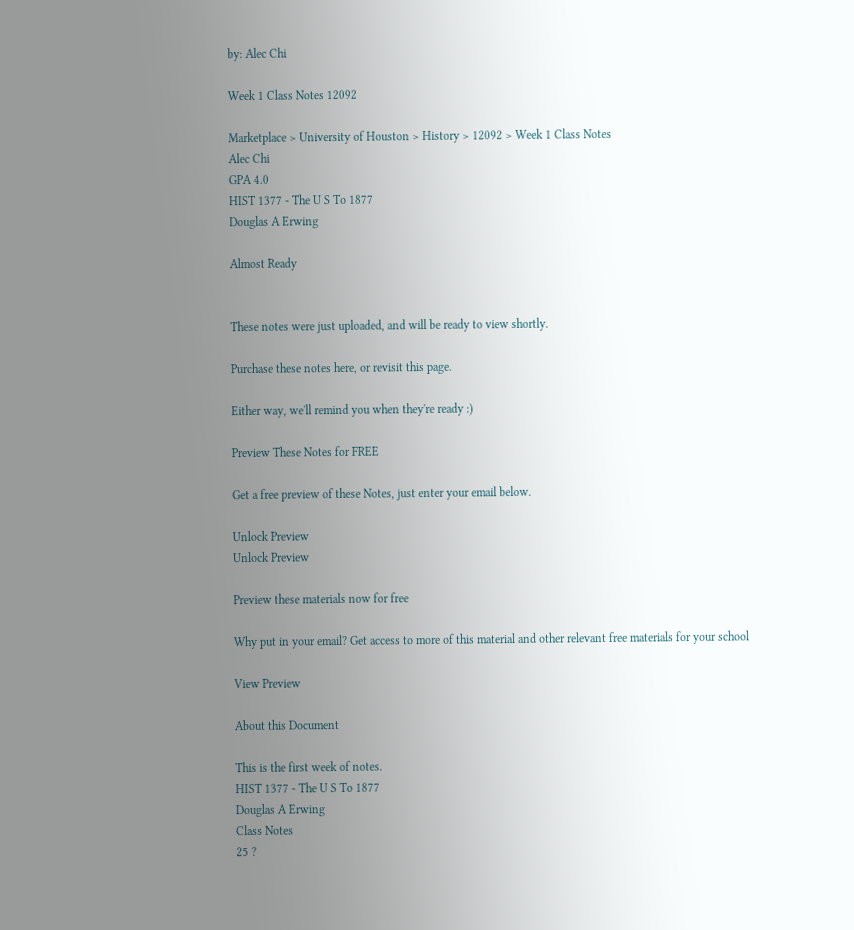by: Alec Chi

Week 1 Class Notes 12092

Marketplace > University of Houston > History > 12092 > Week 1 Class Notes
Alec Chi
GPA 4.0
HIST 1377 - The U S To 1877
Douglas A Erwing

Almost Ready


These notes were just uploaded, and will be ready to view shortly.

Purchase these notes here, or revisit this page.

Either way, we'll remind you when they're ready :)

Preview These Notes for FREE

Get a free preview of these Notes, just enter your email below.

Unlock Preview
Unlock Preview

Preview these materials now for free

Why put in your email? Get access to more of this material and other relevant free materials for your school

View Preview

About this Document

This is the first week of notes.
HIST 1377 - The U S To 1877
Douglas A Erwing
Class Notes
25 ?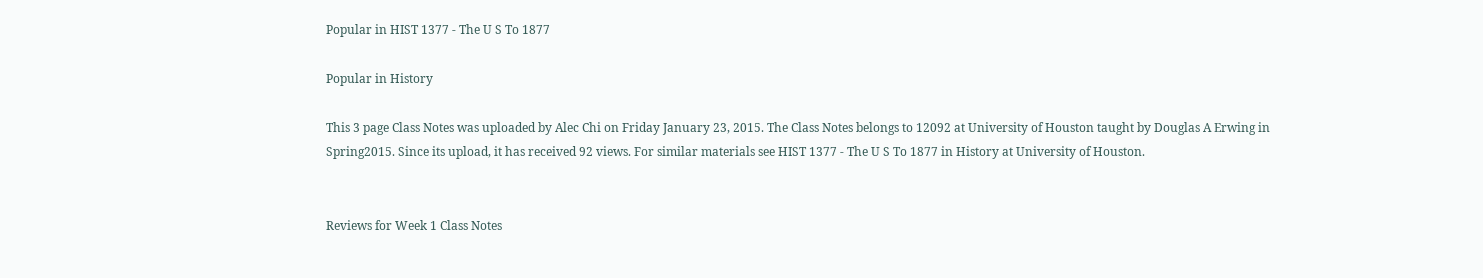Popular in HIST 1377 - The U S To 1877

Popular in History

This 3 page Class Notes was uploaded by Alec Chi on Friday January 23, 2015. The Class Notes belongs to 12092 at University of Houston taught by Douglas A Erwing in Spring2015. Since its upload, it has received 92 views. For similar materials see HIST 1377 - The U S To 1877 in History at University of Houston.


Reviews for Week 1 Class Notes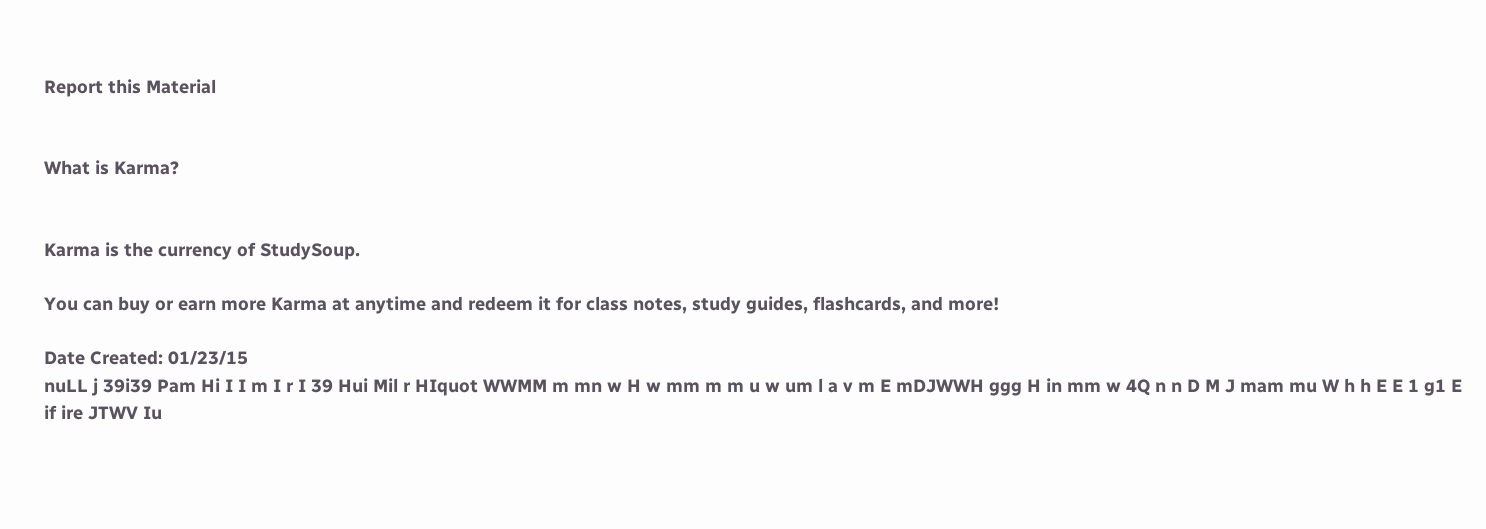Report this Material


What is Karma?


Karma is the currency of StudySoup.

You can buy or earn more Karma at anytime and redeem it for class notes, study guides, flashcards, and more!

Date Created: 01/23/15
nuLL j 39i39 Pam Hi I I m I r I 39 Hui Mil r HIquot WWMM m mn w H w mm m m u w um l a v m E mDJWWH ggg H in mm w 4Q n n D M J mam mu W h h E E 1 g1 E if ire JTWV Iu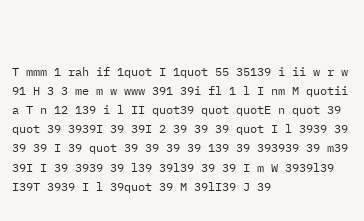T mmm 1 rah if 1quot I 1quot 55 35139 i ii w r w 91 H 3 3 me m w www 391 39i fl 1 l I nm M quotii a T n 12 139 i l II quot39 quot quotE n quot 39 quot 39 3939I 39 39I 2 39 39 39 quot I l 3939 39 39 39 I 39 quot 39 39 39 39 139 39 393939 39 m39 39I I 39 3939 39 l39 39l39 39 39 I m W 3939l39 I39T 3939 I l 39quot 39 M 39lI39 J 39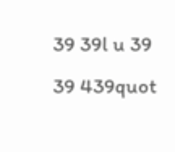39 39l u 39 39 439quot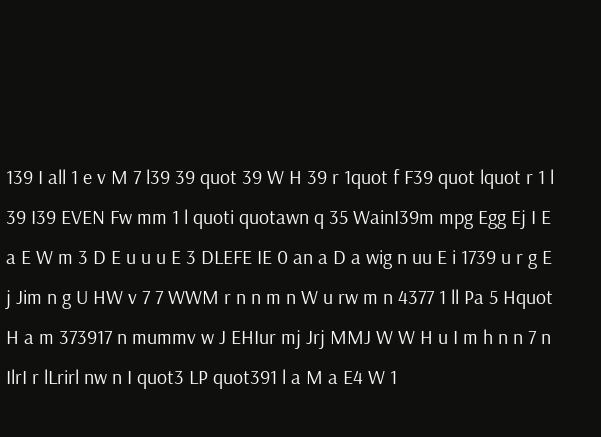139 I all 1 e v M 7 l39 39 quot 39 W H 39 r 1quot f F39 quot lquot r 1 l 39 I39 EVEN Fw mm 1 l quoti quotawn q 35 WainI39m mpg Egg Ej I E a E W m 3 D E u u u E 3 DLEFE IE 0 an a D a wig n uu E i 1739 u r g E j Jim n g U HW v 7 7 WWM r n n m n W u rw m n 4377 1 ll Pa 5 Hquot H a m 373917 n mummv w J EHIur mj Jrj MMJ W W H u I m h n n 7 n IlrI r lLrirl nw n I quot3 LP quot391 l a M a E4 W 1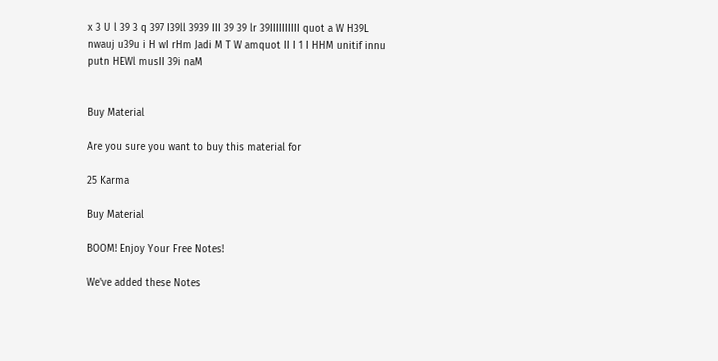x 3 U l 39 3 q 397 I39ll 3939 III 39 39 lr 39IIIIIIIIII quot a W H39L nwauj u39u i H wI rHm Jadi M T W amquot II I 1 I HHM unitif innu putn HEWl musII 39i naM


Buy Material

Are you sure you want to buy this material for

25 Karma

Buy Material

BOOM! Enjoy Your Free Notes!

We've added these Notes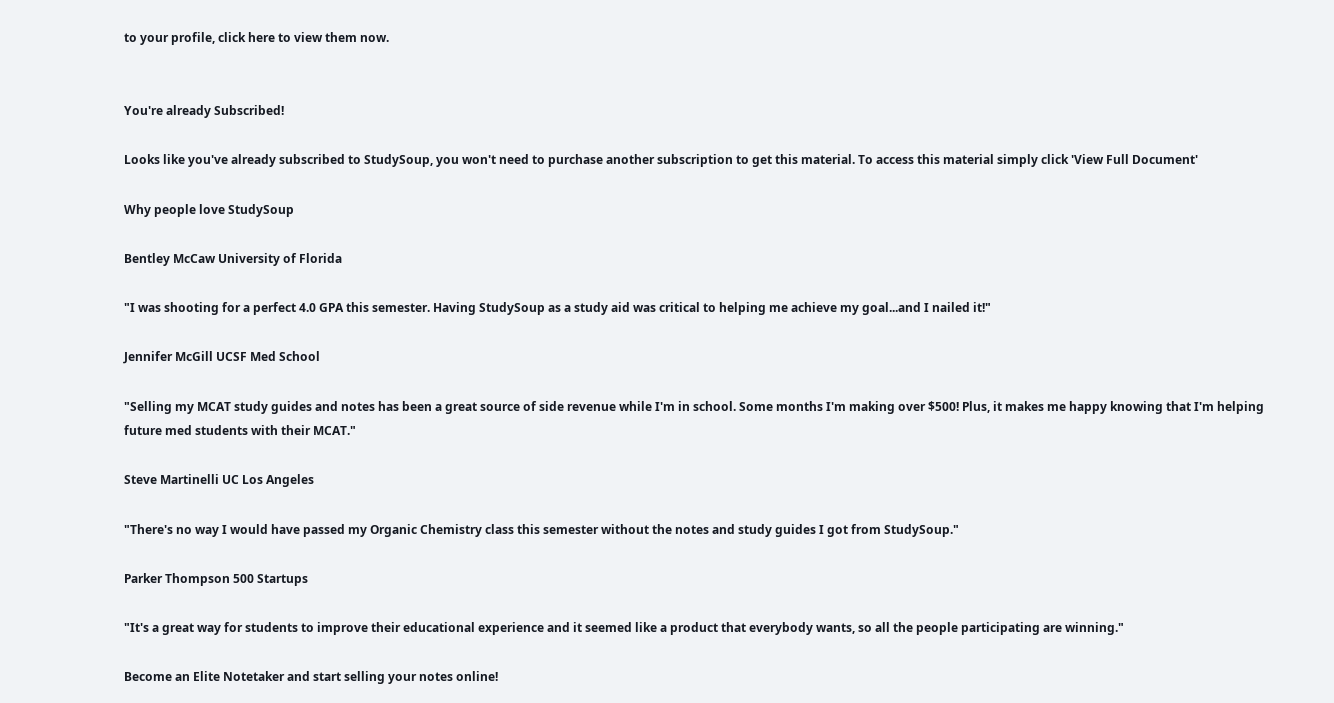to your profile, click here to view them now.


You're already Subscribed!

Looks like you've already subscribed to StudySoup, you won't need to purchase another subscription to get this material. To access this material simply click 'View Full Document'

Why people love StudySoup

Bentley McCaw University of Florida

"I was shooting for a perfect 4.0 GPA this semester. Having StudySoup as a study aid was critical to helping me achieve my goal...and I nailed it!"

Jennifer McGill UCSF Med School

"Selling my MCAT study guides and notes has been a great source of side revenue while I'm in school. Some months I'm making over $500! Plus, it makes me happy knowing that I'm helping future med students with their MCAT."

Steve Martinelli UC Los Angeles

"There's no way I would have passed my Organic Chemistry class this semester without the notes and study guides I got from StudySoup."

Parker Thompson 500 Startups

"It's a great way for students to improve their educational experience and it seemed like a product that everybody wants, so all the people participating are winning."

Become an Elite Notetaker and start selling your notes online!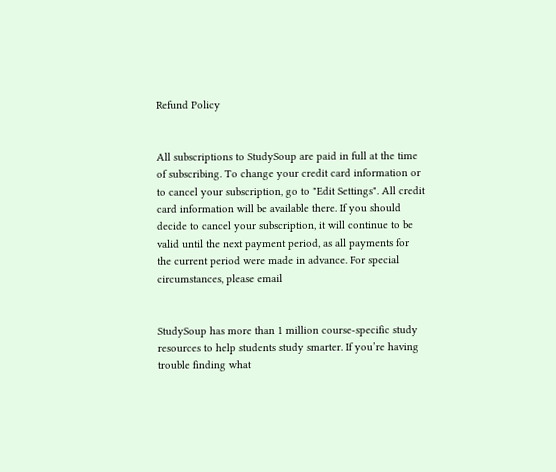Refund Policy


All subscriptions to StudySoup are paid in full at the time of subscribing. To change your credit card information or to cancel your subscription, go to "Edit Settings". All credit card information will be available there. If you should decide to cancel your subscription, it will continue to be valid until the next payment period, as all payments for the current period were made in advance. For special circumstances, please email


StudySoup has more than 1 million course-specific study resources to help students study smarter. If you’re having trouble finding what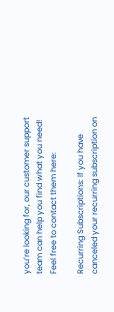you’re looking for, our customer support team can help you find what you need! Feel free to contact them here:

Recurring Subscriptions: If you have canceled your recurring subscription on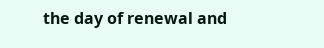the day of renewal and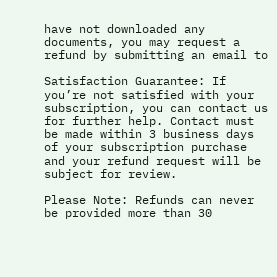have not downloaded any documents, you may request a refund by submitting an email to

Satisfaction Guarantee: If you’re not satisfied with your subscription, you can contact us for further help. Contact must be made within 3 business days of your subscription purchase and your refund request will be subject for review.

Please Note: Refunds can never be provided more than 30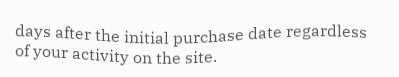days after the initial purchase date regardless of your activity on the site.